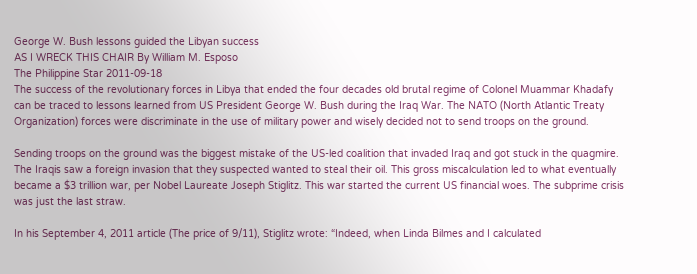George W. Bush lessons guided the Libyan success
AS I WRECK THIS CHAIR By William M. Esposo
The Philippine Star 2011-09-18
The success of the revolutionary forces in Libya that ended the four decades old brutal regime of Colonel Muammar Khadafy can be traced to lessons learned from US President George W. Bush during the Iraq War. The NATO (North Atlantic Treaty Organization) forces were discriminate in the use of military power and wisely decided not to send troops on the ground.

Sending troops on the ground was the biggest mistake of the US-led coalition that invaded Iraq and got stuck in the quagmire. The Iraqis saw a foreign invasion that they suspected wanted to steal their oil. This gross miscalculation led to what eventually became a $3 trillion war, per Nobel Laureate Joseph Stiglitz. This war started the current US financial woes. The subprime crisis was just the last straw.

In his September 4, 2011 article (The price of 9/11), Stiglitz wrote: “Indeed, when Linda Bilmes and I calculated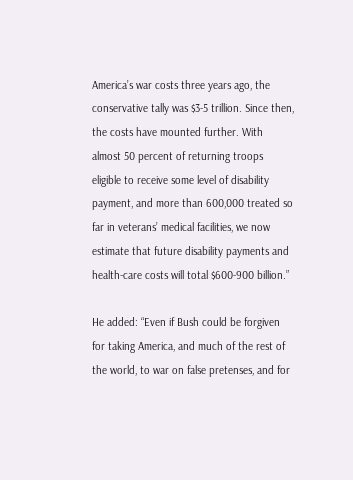America’s war costs three years ago, the conservative tally was $3-5 trillion. Since then, the costs have mounted further. With almost 50 percent of returning troops eligible to receive some level of disability payment, and more than 600,000 treated so far in veterans’ medical facilities, we now estimate that future disability payments and health-care costs will total $600-900 billion.”

He added: “Even if Bush could be forgiven for taking America, and much of the rest of the world, to war on false pretenses, and for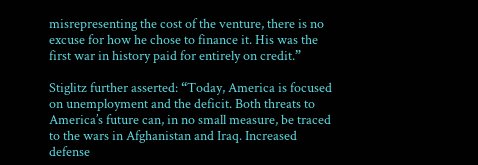misrepresenting the cost of the venture, there is no excuse for how he chose to finance it. His was the first war in history paid for entirely on credit.”

Stiglitz further asserted: “Today, America is focused on unemployment and the deficit. Both threats to America’s future can, in no small measure, be traced to the wars in Afghanistan and Iraq. Increased defense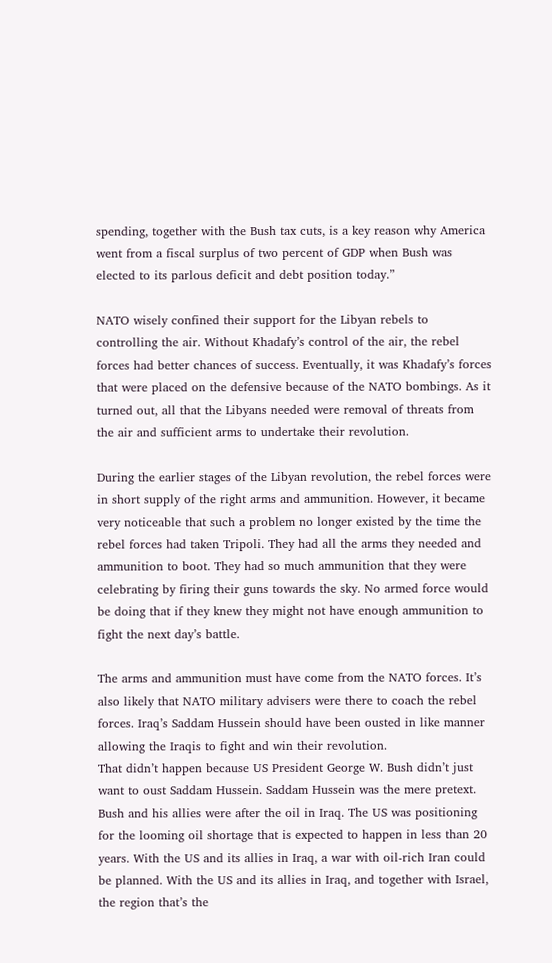spending, together with the Bush tax cuts, is a key reason why America went from a fiscal surplus of two percent of GDP when Bush was elected to its parlous deficit and debt position today.”

NATO wisely confined their support for the Libyan rebels to controlling the air. Without Khadafy’s control of the air, the rebel forces had better chances of success. Eventually, it was Khadafy’s forces that were placed on the defensive because of the NATO bombings. As it turned out, all that the Libyans needed were removal of threats from the air and sufficient arms to undertake their revolution.

During the earlier stages of the Libyan revolution, the rebel forces were in short supply of the right arms and ammunition. However, it became very noticeable that such a problem no longer existed by the time the rebel forces had taken Tripoli. They had all the arms they needed and ammunition to boot. They had so much ammunition that they were celebrating by firing their guns towards the sky. No armed force would be doing that if they knew they might not have enough ammunition to fight the next day’s battle.

The arms and ammunition must have come from the NATO forces. It’s also likely that NATO military advisers were there to coach the rebel forces. Iraq’s Saddam Hussein should have been ousted in like manner allowing the Iraqis to fight and win their revolution.
That didn’t happen because US President George W. Bush didn’t just want to oust Saddam Hussein. Saddam Hussein was the mere pretext. Bush and his allies were after the oil in Iraq. The US was positioning for the looming oil shortage that is expected to happen in less than 20 years. With the US and its allies in Iraq, a war with oil-rich Iran could be planned. With the US and its allies in Iraq, and together with Israel, the region that’s the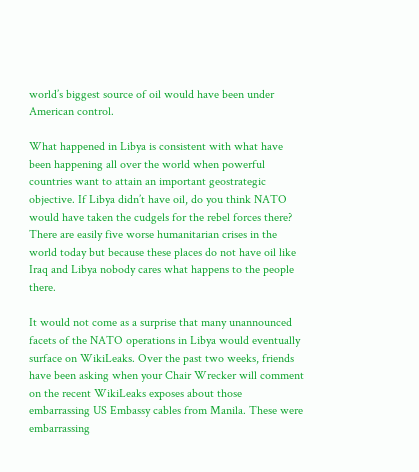world’s biggest source of oil would have been under American control.

What happened in Libya is consistent with what have been happening all over the world when powerful countries want to attain an important geostrategic objective. If Libya didn’t have oil, do you think NATO would have taken the cudgels for the rebel forces there? There are easily five worse humanitarian crises in the world today but because these places do not have oil like Iraq and Libya nobody cares what happens to the people there.

It would not come as a surprise that many unannounced facets of the NATO operations in Libya would eventually surface on WikiLeaks. Over the past two weeks, friends have been asking when your Chair Wrecker will comment on the recent WikiLeaks exposes about those embarrassing US Embassy cables from Manila. These were embarrassing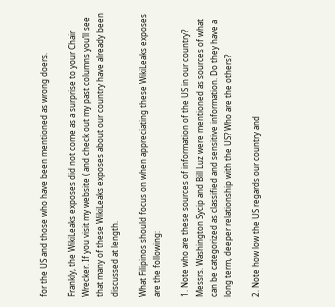for the US and those who have been mentioned as wrong doers.

Frankly, the WikiLeaks exposes did not come as a surprise to your Chair Wrecker. If you visit my website ( and check out my past columns you’ll see that many of these WikiLeaks exposes about our country have already been discussed at length.

What Filipinos should focus on when appreciating these WikiLeaks exposes are the following:

1. Note who are these sources of information of the US in our country? Messrs. Washington Sycip and Bill Luz were mentioned as sources of what can be categorized as classified and sensitive information. Do they have a long term, deeper relationship with the US? Who are the others?

2. Note how low the US regards our country and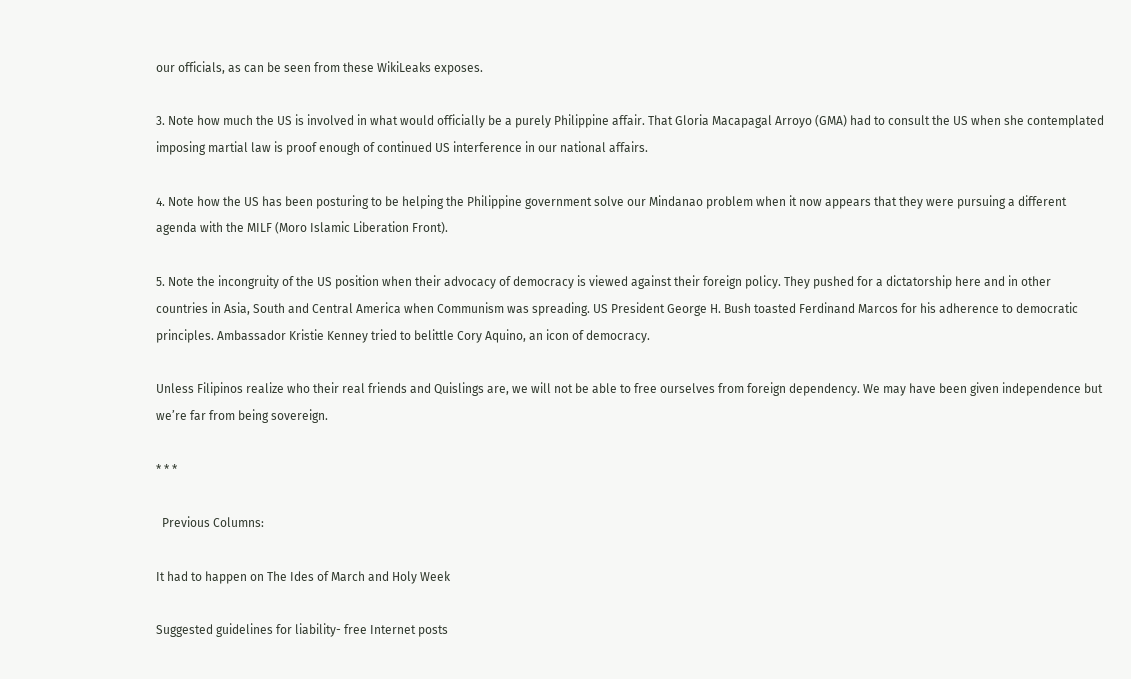our officials, as can be seen from these WikiLeaks exposes.

3. Note how much the US is involved in what would officially be a purely Philippine affair. That Gloria Macapagal Arroyo (GMA) had to consult the US when she contemplated imposing martial law is proof enough of continued US interference in our national affairs.

4. Note how the US has been posturing to be helping the Philippine government solve our Mindanao problem when it now appears that they were pursuing a different agenda with the MILF (Moro Islamic Liberation Front).

5. Note the incongruity of the US position when their advocacy of democracy is viewed against their foreign policy. They pushed for a dictatorship here and in other countries in Asia, South and Central America when Communism was spreading. US President George H. Bush toasted Ferdinand Marcos for his adherence to democratic principles. Ambassador Kristie Kenney tried to belittle Cory Aquino, an icon of democracy.

Unless Filipinos realize who their real friends and Quislings are, we will not be able to free ourselves from foreign dependency. We may have been given independence but we’re far from being sovereign.

* * *

  Previous Columns:

It had to happen on The Ides of March and Holy Week

Suggested guidelines for liability- free Internet posts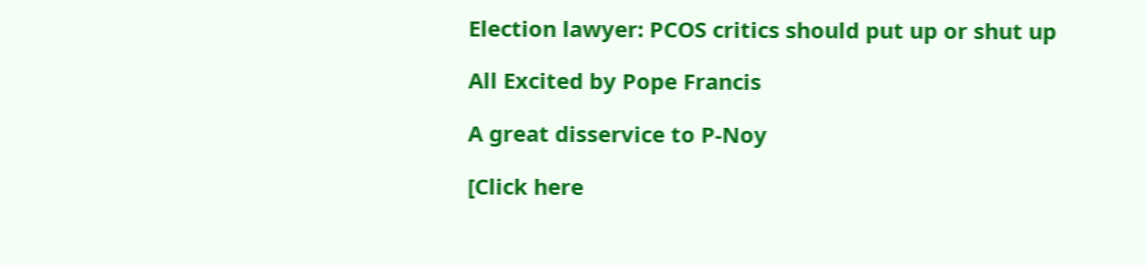Election lawyer: PCOS critics should put up or shut up

All Excited by Pope Francis

A great disservice to P-Noy

[Click here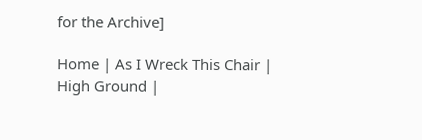for the Archive]

Home | As I Wreck This Chair | High Ground |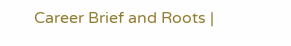Career Brief and Roots |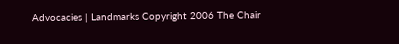Advocacies | Landmarks Copyright 2006 The Chair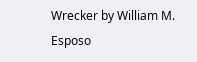Wrecker by William M. Esposo